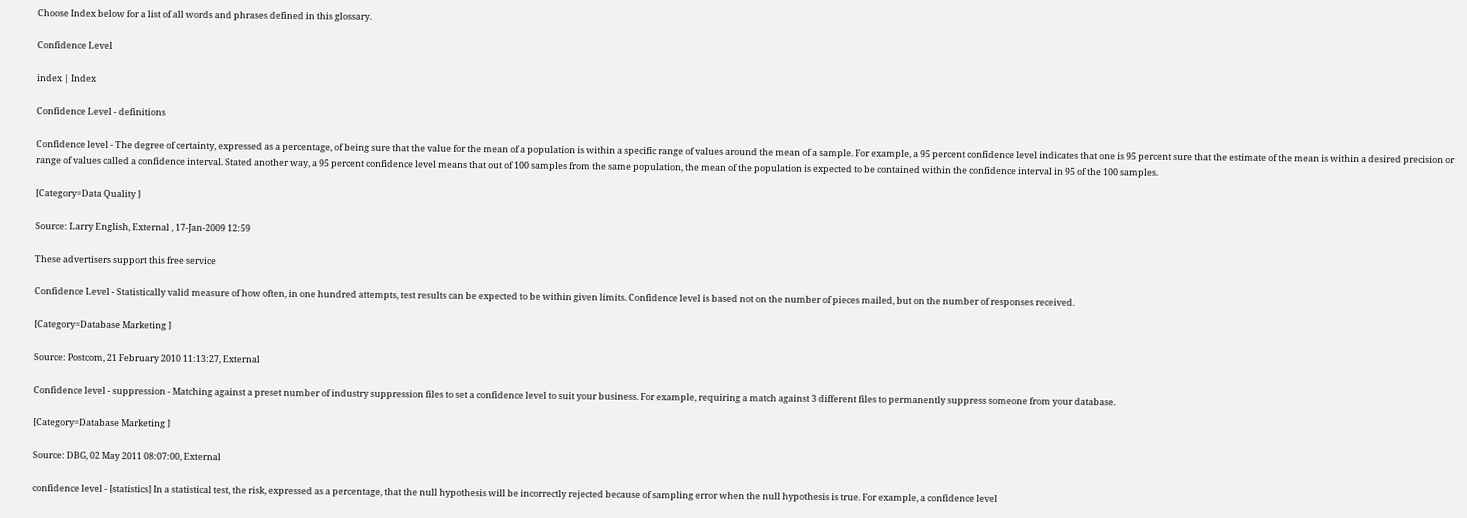Choose Index below for a list of all words and phrases defined in this glossary.

Confidence Level

index | Index

Confidence Level - definitions

Confidence level - The degree of certainty, expressed as a percentage, of being sure that the value for the mean of a population is within a specific range of values around the mean of a sample. For example, a 95 percent confidence level indicates that one is 95 percent sure that the estimate of the mean is within a desired precision or range of values called a confidence interval. Stated another way, a 95 percent confidence level means that out of 100 samples from the same population, the mean of the population is expected to be contained within the confidence interval in 95 of the 100 samples.

[Category=Data Quality ]

Source: Larry English, External , 17-Jan-2009 12:59

These advertisers support this free service

Confidence Level - Statistically valid measure of how often, in one hundred attempts, test results can be expected to be within given limits. Confidence level is based not on the number of pieces mailed, but on the number of responses received.

[Category=Database Marketing ]

Source: Postcom, 21 February 2010 11:13:27, External

Confidence level - suppression - Matching against a preset number of industry suppression files to set a confidence level to suit your business. For example, requiring a match against 3 different files to permanently suppress someone from your database.

[Category=Database Marketing ]

Source: DBG, 02 May 2011 08:07:00, External

confidence level - [statistics] In a statistical test, the risk, expressed as a percentage, that the null hypothesis will be incorrectly rejected because of sampling error when the null hypothesis is true. For example, a confidence level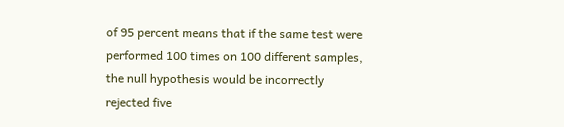of 95 percent means that if the same test were performed 100 times on 100 different samples, the null hypothesis would be incorrectly rejected five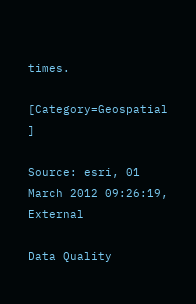times.

[Category=Geospatial ]

Source: esri, 01 March 2012 09:26:19, External

Data Quality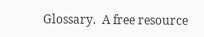Glossary.  A free resource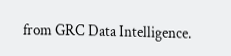from GRC Data Intelligence.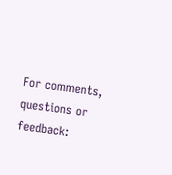For comments, questions or feedback: